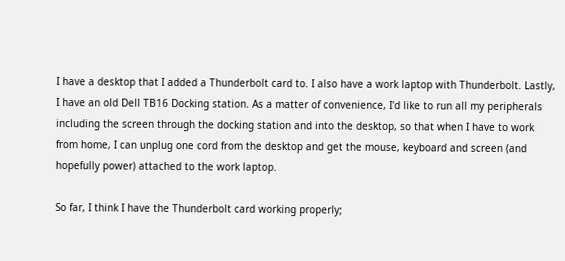I have a desktop that I added a Thunderbolt card to. I also have a work laptop with Thunderbolt. Lastly, I have an old Dell TB16 Docking station. As a matter of convenience, I'd like to run all my peripherals including the screen through the docking station and into the desktop, so that when I have to work from home, I can unplug one cord from the desktop and get the mouse, keyboard and screen (and hopefully power) attached to the work laptop.

So far, I think I have the Thunderbolt card working properly;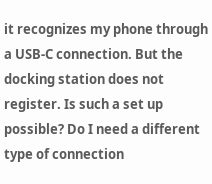it recognizes my phone through a USB-C connection. But the docking station does not register. Is such a set up possible? Do I need a different type of connection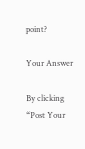point?

Your Answer

By clicking “Post Your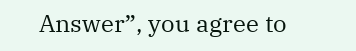Answer”, you agree to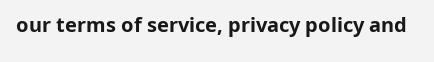our terms of service, privacy policy and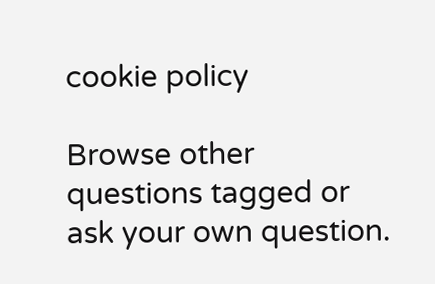cookie policy

Browse other questions tagged or ask your own question.